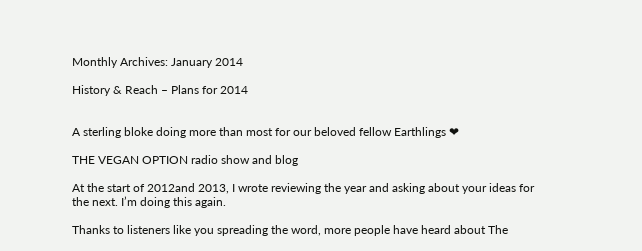Monthly Archives: January 2014

History & Reach – Plans for 2014


A sterling bloke doing more than most for our beloved fellow Earthlings ❤

THE VEGAN OPTION radio show and blog

At the start of 2012and 2013, I wrote reviewing the year and asking about your ideas for the next. I’m doing this again.

Thanks to listeners like you spreading the word, more people have heard about The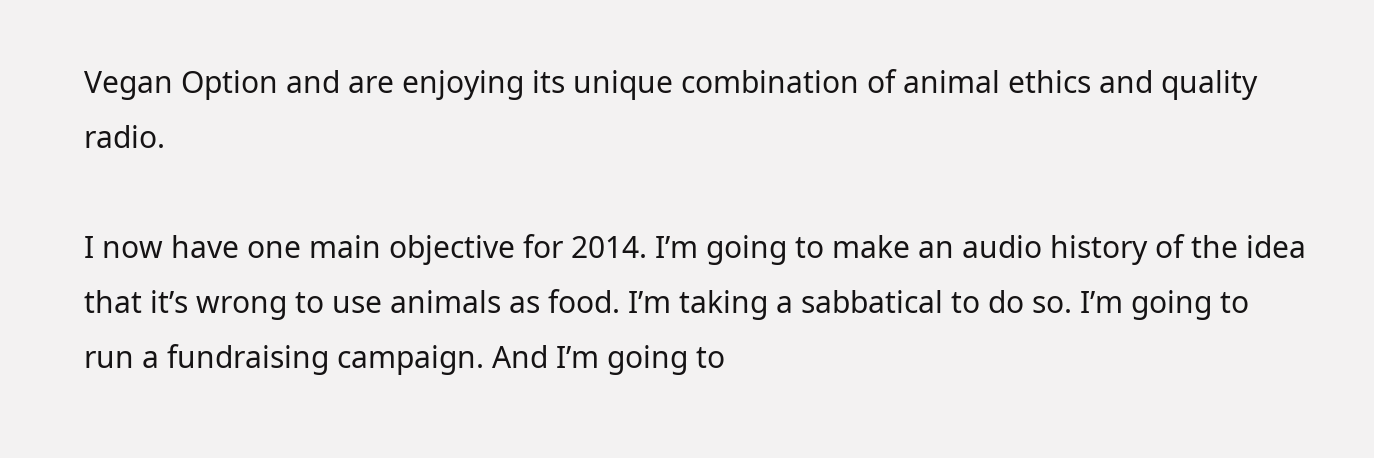Vegan Option and are enjoying its unique combination of animal ethics and quality radio.

I now have one main objective for 2014. I’m going to make an audio history of the idea that it’s wrong to use animals as food. I’m taking a sabbatical to do so. I’m going to run a fundraising campaign. And I’m going to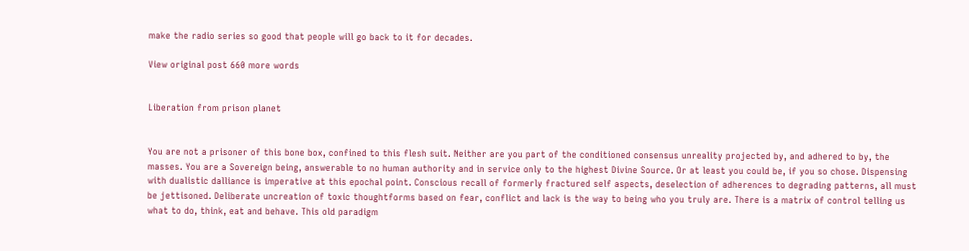make the radio series so good that people will go back to it for decades.

View original post 660 more words


Liberation from prison planet


You are not a prisoner of this bone box, confined to this flesh suit. Neither are you part of the conditioned consensus unreality projected by, and adhered to by, the masses. You are a Sovereign being, answerable to no human authority and in service only to the highest Divine Source. Or at least you could be, if you so chose. Dispensing with dualistic dalliance is imperative at this epochal point. Conscious recall of formerly fractured self aspects, deselection of adherences to degrading patterns, all must be jettisoned. Deliberate uncreation of toxic thoughtforms based on fear, conflict and lack is the way to being who you truly are. There is a matrix of control telling us what to do, think, eat and behave. This old paradigm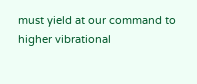must yield at our command to higher vibrational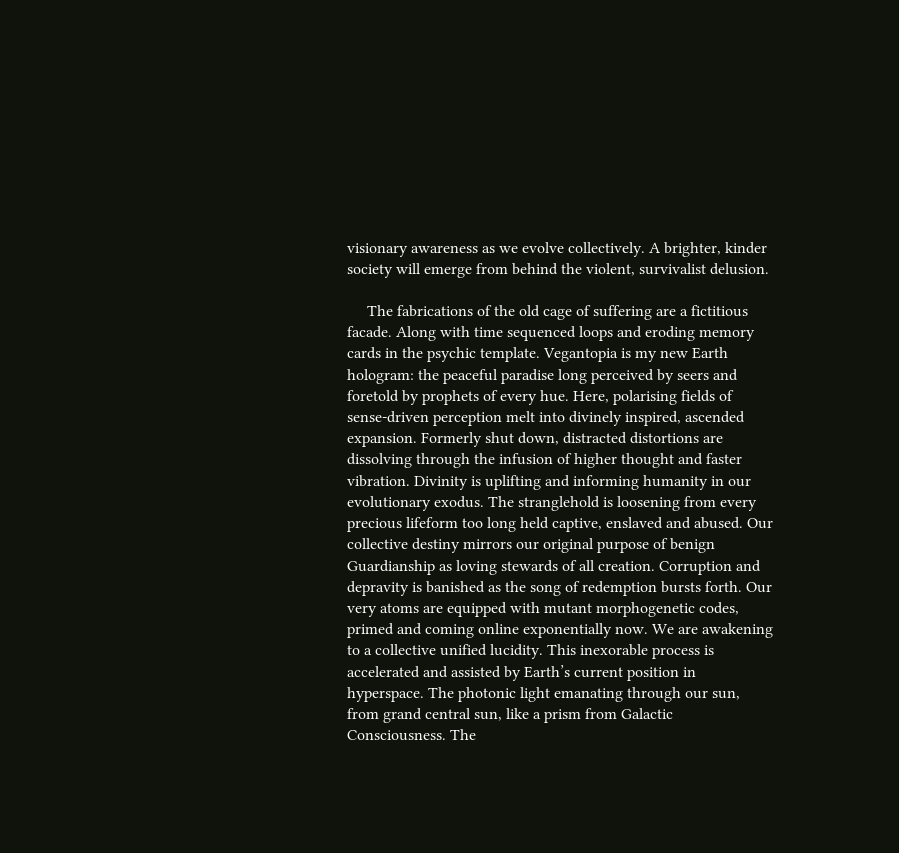visionary awareness as we evolve collectively. A brighter, kinder society will emerge from behind the violent, survivalist delusion.

     The fabrications of the old cage of suffering are a fictitious facade. Along with time sequenced loops and eroding memory cards in the psychic template. Vegantopia is my new Earth hologram: the peaceful paradise long perceived by seers and foretold by prophets of every hue. Here, polarising fields of sense-driven perception melt into divinely inspired, ascended expansion. Formerly shut down, distracted distortions are dissolving through the infusion of higher thought and faster vibration. Divinity is uplifting and informing humanity in our evolutionary exodus. The stranglehold is loosening from every precious lifeform too long held captive, enslaved and abused. Our collective destiny mirrors our original purpose of benign Guardianship as loving stewards of all creation. Corruption and depravity is banished as the song of redemption bursts forth. Our very atoms are equipped with mutant morphogenetic codes, primed and coming online exponentially now. We are awakening to a collective unified lucidity. This inexorable process is accelerated and assisted by Earth’s current position in hyperspace. The photonic light emanating through our sun, from grand central sun, like a prism from Galactic Consciousness. The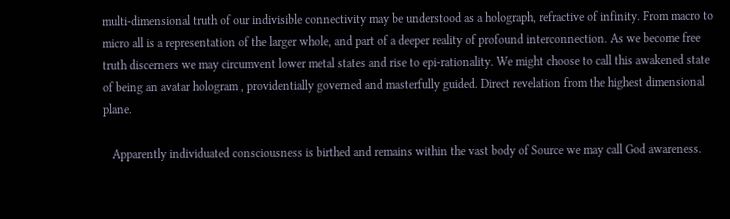multi-dimensional truth of our indivisible connectivity may be understood as a holograph, refractive of infinity. From macro to micro all is a representation of the larger whole, and part of a deeper reality of profound interconnection. As we become free truth discerners we may circumvent lower metal states and rise to epi-rationality. We might choose to call this awakened state of being an avatar hologram , providentially governed and masterfully guided. Direct revelation from the highest dimensional plane.

   Apparently individuated consciousness is birthed and remains within the vast body of Source we may call God awareness.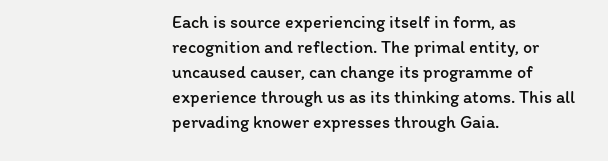Each is source experiencing itself in form, as recognition and reflection. The primal entity, or uncaused causer, can change its programme of experience through us as its thinking atoms. This all pervading knower expresses through Gaia.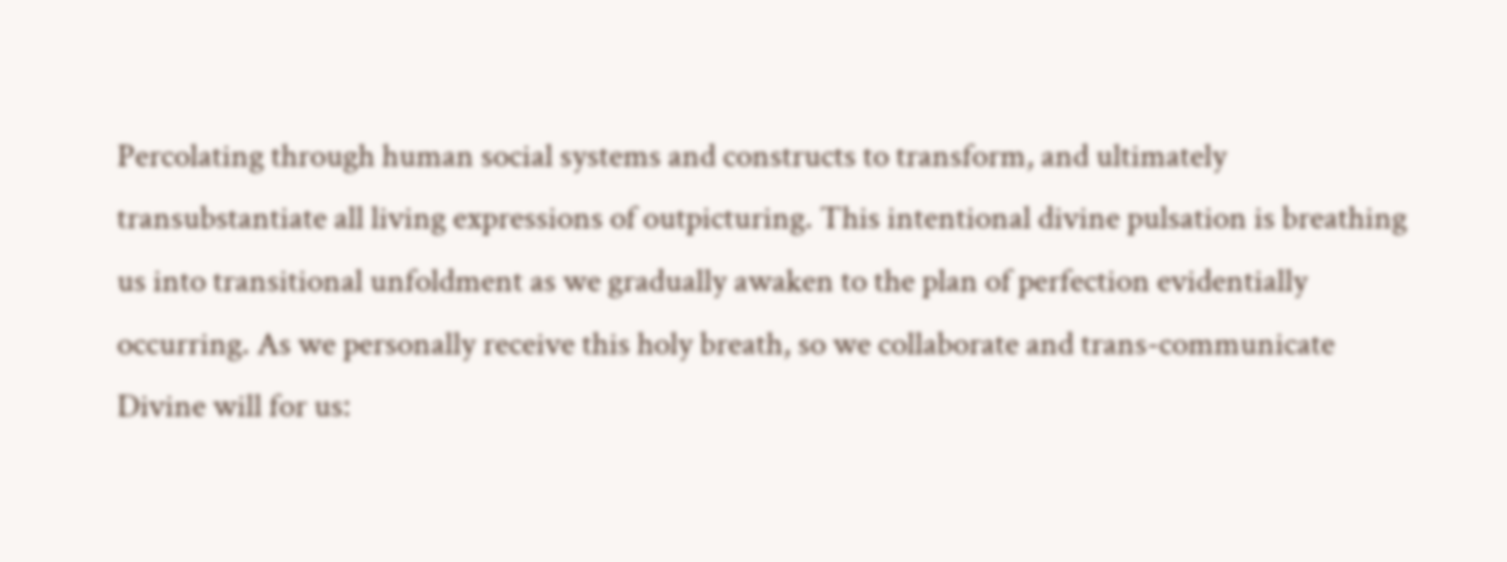Percolating through human social systems and constructs to transform, and ultimately transubstantiate all living expressions of outpicturing. This intentional divine pulsation is breathing us into transitional unfoldment as we gradually awaken to the plan of perfection evidentially occurring. As we personally receive this holy breath, so we collaborate and trans-communicate Divine will for us: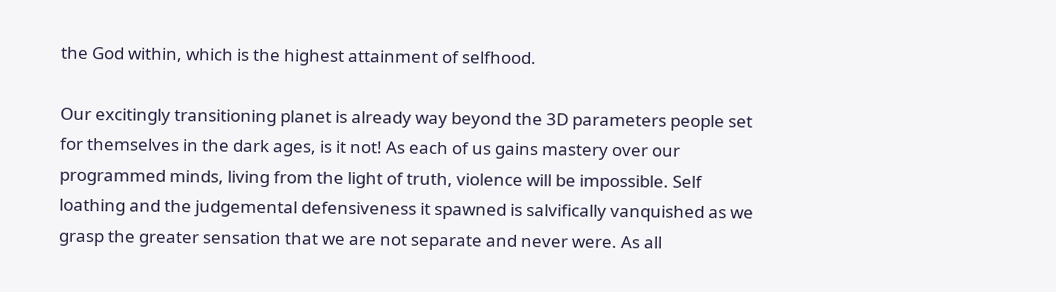the God within, which is the highest attainment of selfhood.

Our excitingly transitioning planet is already way beyond the 3D parameters people set for themselves in the dark ages, is it not! As each of us gains mastery over our programmed minds, living from the light of truth, violence will be impossible. Self loathing and the judgemental defensiveness it spawned is salvifically vanquished as we grasp the greater sensation that we are not separate and never were. As all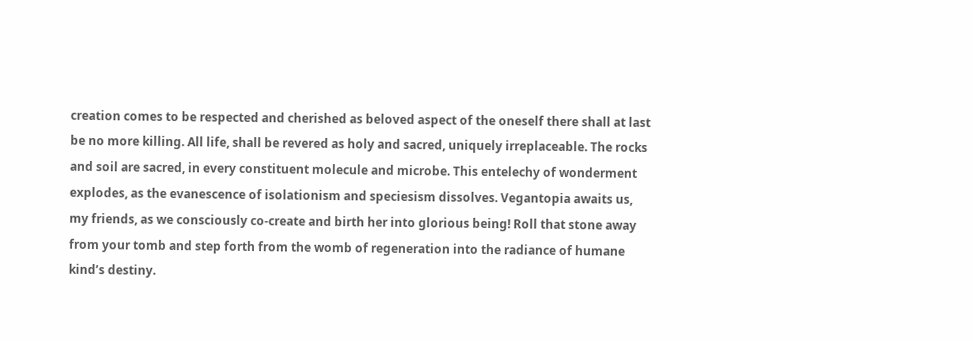creation comes to be respected and cherished as beloved aspect of the oneself there shall at last be no more killing. All life, shall be revered as holy and sacred, uniquely irreplaceable. The rocks and soil are sacred, in every constituent molecule and microbe. This entelechy of wonderment explodes, as the evanescence of isolationism and speciesism dissolves. Vegantopia awaits us, my friends, as we consciously co-create and birth her into glorious being! Roll that stone away from your tomb and step forth from the womb of regeneration into the radiance of humane kind’s destiny.